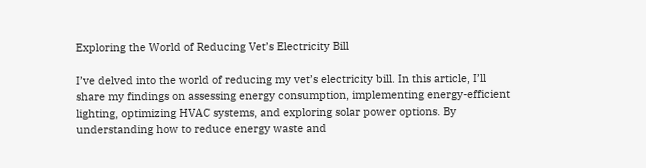Exploring the World of Reducing Vet’s Electricity Bill

I’ve delved into the world of reducing my vet’s electricity bill. In this article, I’ll share my findings on assessing energy consumption, implementing energy-efficient lighting, optimizing HVAC systems, and exploring solar power options. By understanding how to reduce energy waste and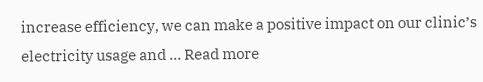increase efficiency, we can make a positive impact on our clinic’s electricity usage and … Read more